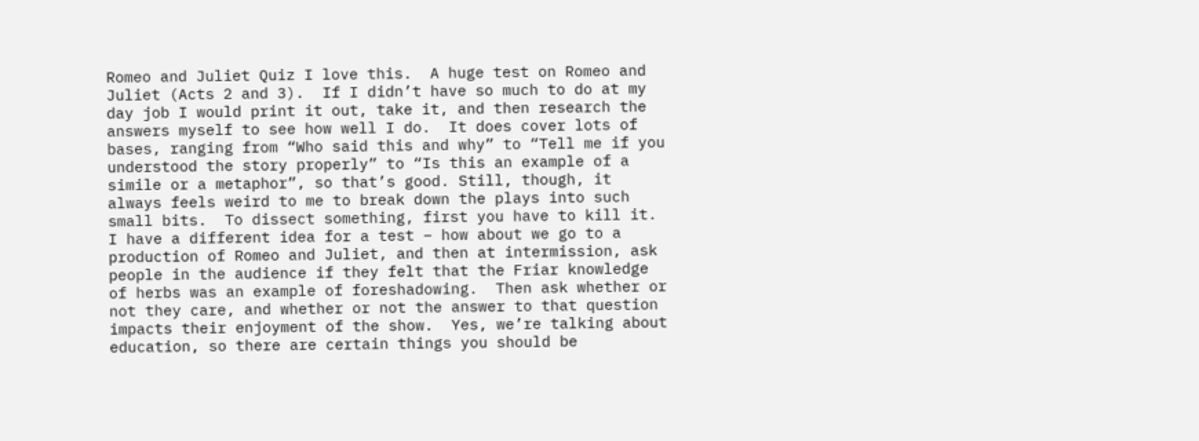Romeo and Juliet Quiz I love this.  A huge test on Romeo and Juliet (Acts 2 and 3).  If I didn’t have so much to do at my day job I would print it out, take it, and then research the answers myself to see how well I do.  It does cover lots of bases, ranging from “Who said this and why” to “Tell me if you understood the story properly” to “Is this an example of a simile or a metaphor”, so that’s good. Still, though, it always feels weird to me to break down the plays into such small bits.  To dissect something, first you have to kill it.  I have a different idea for a test – how about we go to a production of Romeo and Juliet, and then at intermission, ask people in the audience if they felt that the Friar knowledge of herbs was an example of foreshadowing.  Then ask whether or not they care, and whether or not the answer to that question impacts their enjoyment of the show.  Yes, we’re talking about education, so there are certain things you should be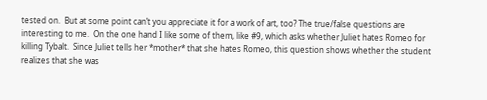tested on.  But at some point can’t you appreciate it for a work of art, too? The true/false questions are interesting to me.  On the one hand I like some of them, like #9, which asks whether Juliet hates Romeo for killing Tybalt.  Since Juliet tells her *mother* that she hates Romeo, this question shows whether the student realizes that she was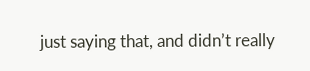just saying that, and didn’t really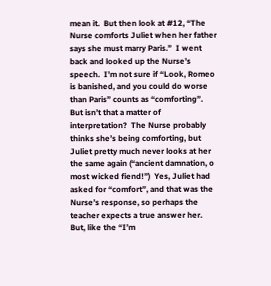mean it.  But then look at #12, “The Nurse comforts Juliet when her father says she must marry Paris.”  I went back and looked up the Nurse’s speech.  I’m not sure if “Look, Romeo is banished, and you could do worse than Paris” counts as “comforting”.  But isn’t that a matter of interpretation?  The Nurse probably thinks she’s being comforting, but Juliet pretty much never looks at her the same again (“ancient damnation, o most wicked fiend!”)  Yes, Juliet had asked for “comfort”, and that was the Nurse’s response, so perhaps the teacher expects a true answer her.  But, like the “I’m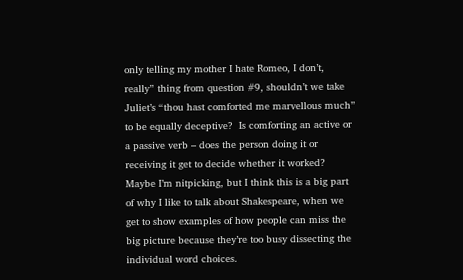only telling my mother I hate Romeo, I don’t, really” thing from question #9, shouldn’t we take Juliet’s “thou hast comforted me marvellous much” to be equally deceptive?  Is comforting an active or a passive verb – does the person doing it or receiving it get to decide whether it worked? Maybe I’m nitpicking, but I think this is a big part of why I like to talk about Shakespeare, when we get to show examples of how people can miss the big picture because they’re too busy dissecting the individual word choices.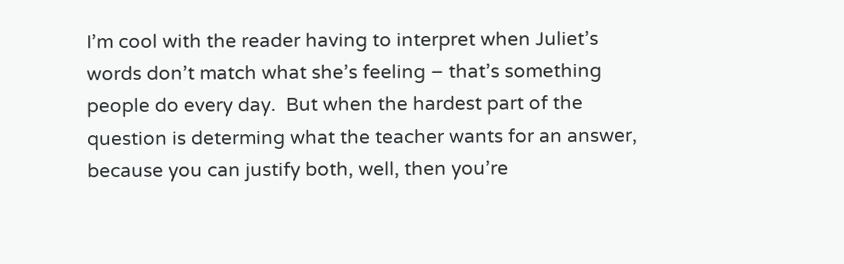I’m cool with the reader having to interpret when Juliet’s words don’t match what she’s feeling – that’s something people do every day.  But when the hardest part of the question is determing what the teacher wants for an answer, because you can justify both, well, then you’re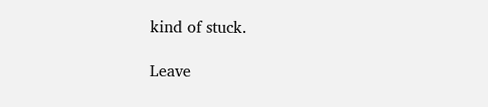kind of stuck.

Leave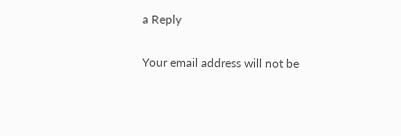a Reply

Your email address will not be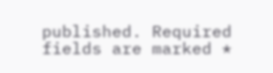published. Required fields are marked *